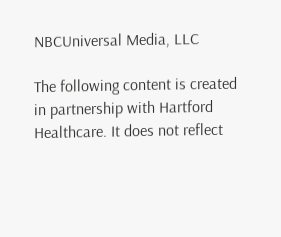NBCUniversal Media, LLC

The following content is created in partnership with Hartford Healthcare. It does not reflect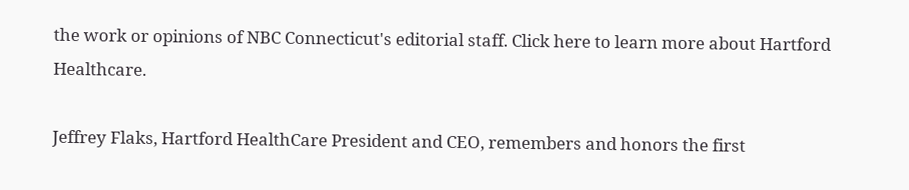the work or opinions of NBC Connecticut's editorial staff. Click here to learn more about Hartford Healthcare.

Jeffrey Flaks, Hartford HealthCare President and CEO, remembers and honors the first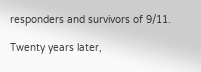responders and survivors of 9/11.

Twenty years later,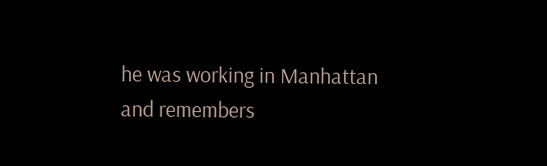he was working in Manhattan and remembers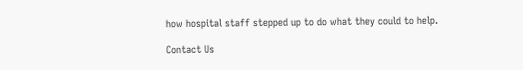how hospital staff stepped up to do what they could to help.

Contact Us